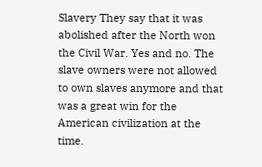Slavery They say that it was abolished after the North won the Civil War. Yes and no. The slave owners were not allowed to own slaves anymore and that was a great win for the American civilization at the time.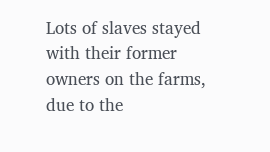Lots of slaves stayed with their former owners on the farms, due to the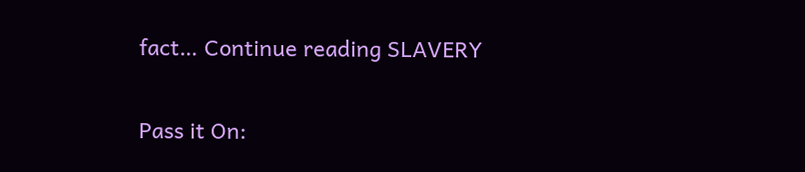fact… Continue reading SLAVERY

Pass it On: